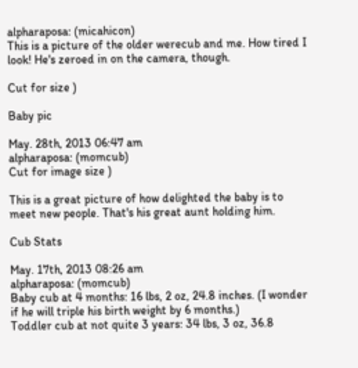alpharaposa: (micahicon)
This is a picture of the older werecub and me. How tired I look! He's zeroed in on the camera, though.

Cut for size )

Baby pic

May. 28th, 2013 06:47 am
alpharaposa: (momcub)
Cut for image size )

This is a great picture of how delighted the baby is to meet new people. That's his great aunt holding him.

Cub Stats

May. 17th, 2013 08:26 am
alpharaposa: (momcub)
Baby cub at 4 months: 16 lbs, 2 oz, 24.8 inches. (I wonder if he will triple his birth weight by 6 months.)
Toddler cub at not quite 3 years: 34 lbs, 3 oz, 36.8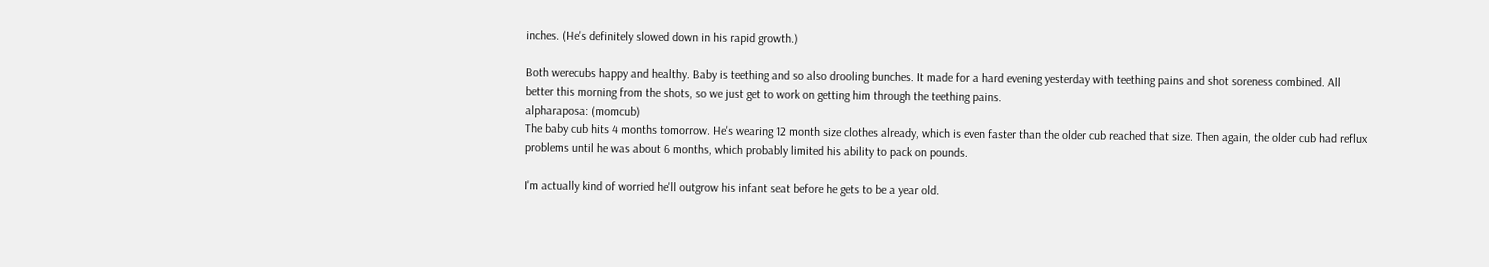inches. (He's definitely slowed down in his rapid growth.)

Both werecubs happy and healthy. Baby is teething and so also drooling bunches. It made for a hard evening yesterday with teething pains and shot soreness combined. All better this morning from the shots, so we just get to work on getting him through the teething pains.
alpharaposa: (momcub)
The baby cub hits 4 months tomorrow. He's wearing 12 month size clothes already, which is even faster than the older cub reached that size. Then again, the older cub had reflux problems until he was about 6 months, which probably limited his ability to pack on pounds.

I'm actually kind of worried he'll outgrow his infant seat before he gets to be a year old.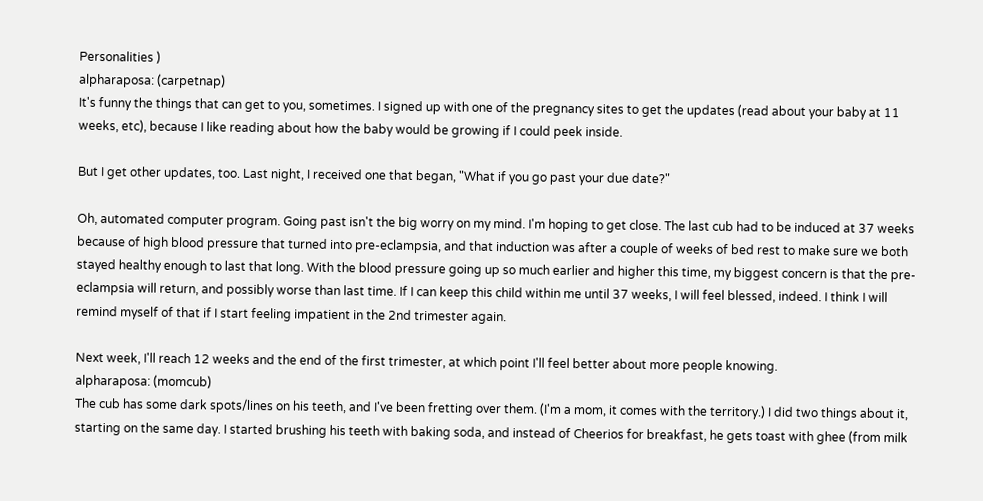Personalities )
alpharaposa: (carpetnap)
It's funny the things that can get to you, sometimes. I signed up with one of the pregnancy sites to get the updates (read about your baby at 11 weeks, etc), because I like reading about how the baby would be growing if I could peek inside.

But I get other updates, too. Last night, I received one that began, "What if you go past your due date?"

Oh, automated computer program. Going past isn't the big worry on my mind. I'm hoping to get close. The last cub had to be induced at 37 weeks because of high blood pressure that turned into pre-eclampsia, and that induction was after a couple of weeks of bed rest to make sure we both stayed healthy enough to last that long. With the blood pressure going up so much earlier and higher this time, my biggest concern is that the pre-eclampsia will return, and possibly worse than last time. If I can keep this child within me until 37 weeks, I will feel blessed, indeed. I think I will remind myself of that if I start feeling impatient in the 2nd trimester again.

Next week, I'll reach 12 weeks and the end of the first trimester, at which point I'll feel better about more people knowing.
alpharaposa: (momcub)
The cub has some dark spots/lines on his teeth, and I've been fretting over them. (I'm a mom, it comes with the territory.) I did two things about it, starting on the same day. I started brushing his teeth with baking soda, and instead of Cheerios for breakfast, he gets toast with ghee (from milk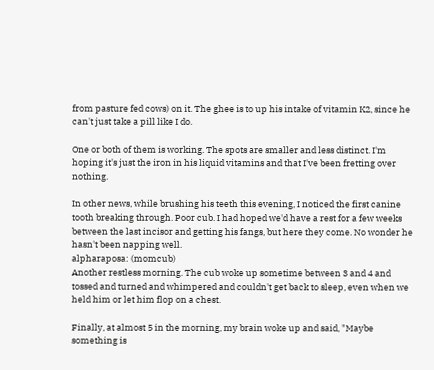from pasture fed cows) on it. The ghee is to up his intake of vitamin K2, since he can't just take a pill like I do.

One or both of them is working. The spots are smaller and less distinct. I'm hoping it's just the iron in his liquid vitamins and that I've been fretting over nothing.

In other news, while brushing his teeth this evening, I noticed the first canine tooth breaking through. Poor cub. I had hoped we'd have a rest for a few weeks between the last incisor and getting his fangs, but here they come. No wonder he hasn't been napping well.
alpharaposa: (momcub)
Another restless morning. The cub woke up sometime between 3 and 4 and tossed and turned and whimpered and couldn't get back to sleep, even when we held him or let him flop on a chest.

Finally, at almost 5 in the morning, my brain woke up and said, "Maybe something is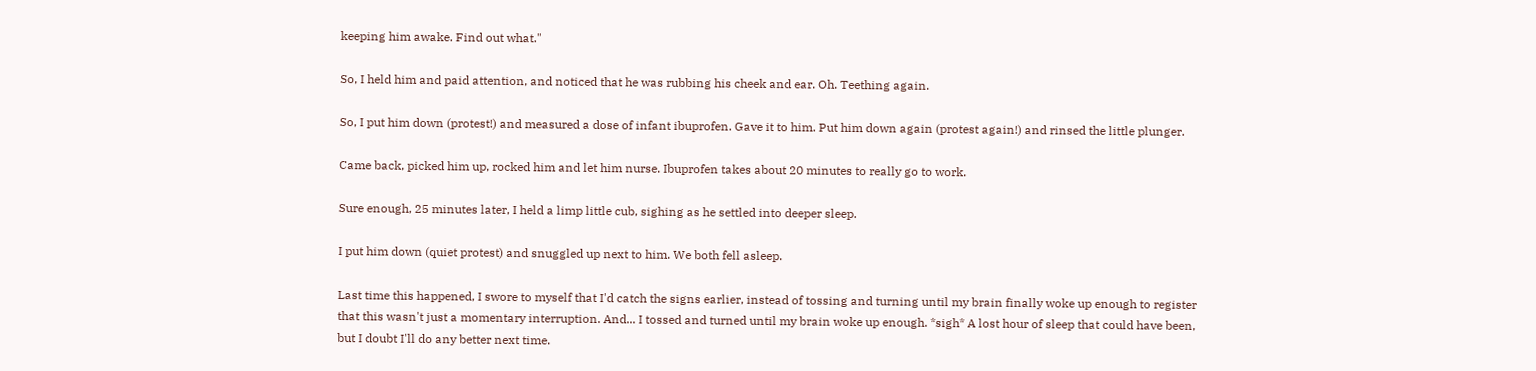keeping him awake. Find out what."

So, I held him and paid attention, and noticed that he was rubbing his cheek and ear. Oh. Teething again.

So, I put him down (protest!) and measured a dose of infant ibuprofen. Gave it to him. Put him down again (protest again!) and rinsed the little plunger.

Came back, picked him up, rocked him and let him nurse. Ibuprofen takes about 20 minutes to really go to work.

Sure enough, 25 minutes later, I held a limp little cub, sighing as he settled into deeper sleep.

I put him down (quiet protest) and snuggled up next to him. We both fell asleep.

Last time this happened, I swore to myself that I'd catch the signs earlier, instead of tossing and turning until my brain finally woke up enough to register that this wasn't just a momentary interruption. And... I tossed and turned until my brain woke up enough. *sigh* A lost hour of sleep that could have been, but I doubt I'll do any better next time.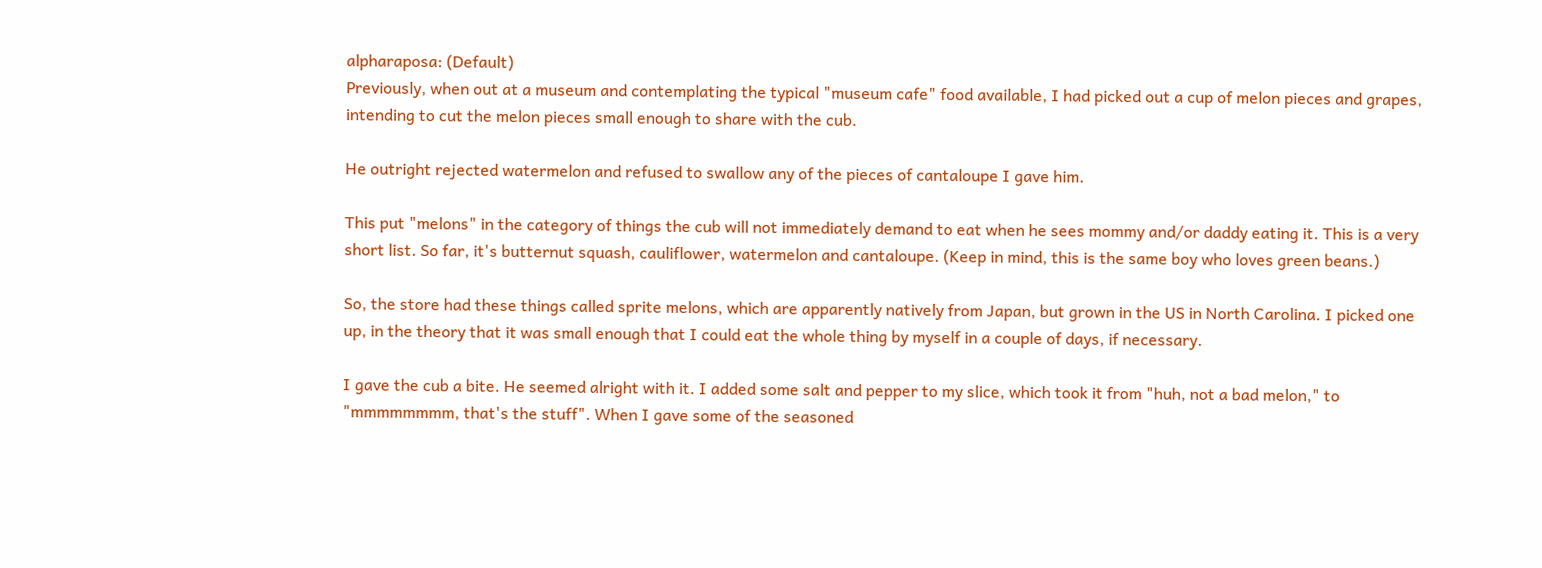alpharaposa: (Default)
Previously, when out at a museum and contemplating the typical "museum cafe" food available, I had picked out a cup of melon pieces and grapes, intending to cut the melon pieces small enough to share with the cub.

He outright rejected watermelon and refused to swallow any of the pieces of cantaloupe I gave him.

This put "melons" in the category of things the cub will not immediately demand to eat when he sees mommy and/or daddy eating it. This is a very short list. So far, it's butternut squash, cauliflower, watermelon and cantaloupe. (Keep in mind, this is the same boy who loves green beans.)

So, the store had these things called sprite melons, which are apparently natively from Japan, but grown in the US in North Carolina. I picked one up, in the theory that it was small enough that I could eat the whole thing by myself in a couple of days, if necessary.

I gave the cub a bite. He seemed alright with it. I added some salt and pepper to my slice, which took it from "huh, not a bad melon," to "mmmmmmmm, that's the stuff". When I gave some of the seasoned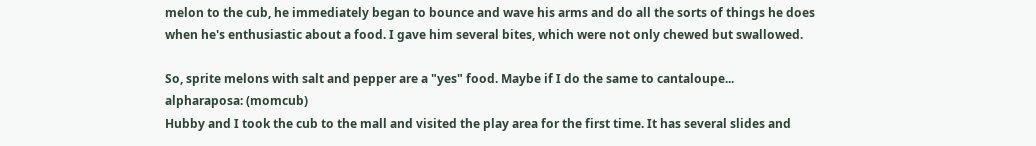melon to the cub, he immediately began to bounce and wave his arms and do all the sorts of things he does when he's enthusiastic about a food. I gave him several bites, which were not only chewed but swallowed.

So, sprite melons with salt and pepper are a "yes" food. Maybe if I do the same to cantaloupe...
alpharaposa: (momcub)
Hubby and I took the cub to the mall and visited the play area for the first time. It has several slides and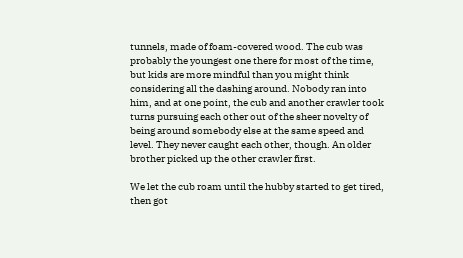tunnels, made of foam-covered wood. The cub was probably the youngest one there for most of the time, but kids are more mindful than you might think considering all the dashing around. Nobody ran into him, and at one point, the cub and another crawler took turns pursuing each other out of the sheer novelty of being around somebody else at the same speed and level. They never caught each other, though. An older brother picked up the other crawler first.

We let the cub roam until the hubby started to get tired, then got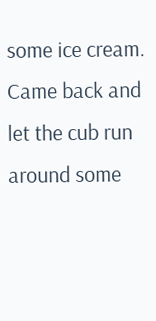some ice cream. Came back and let the cub run around some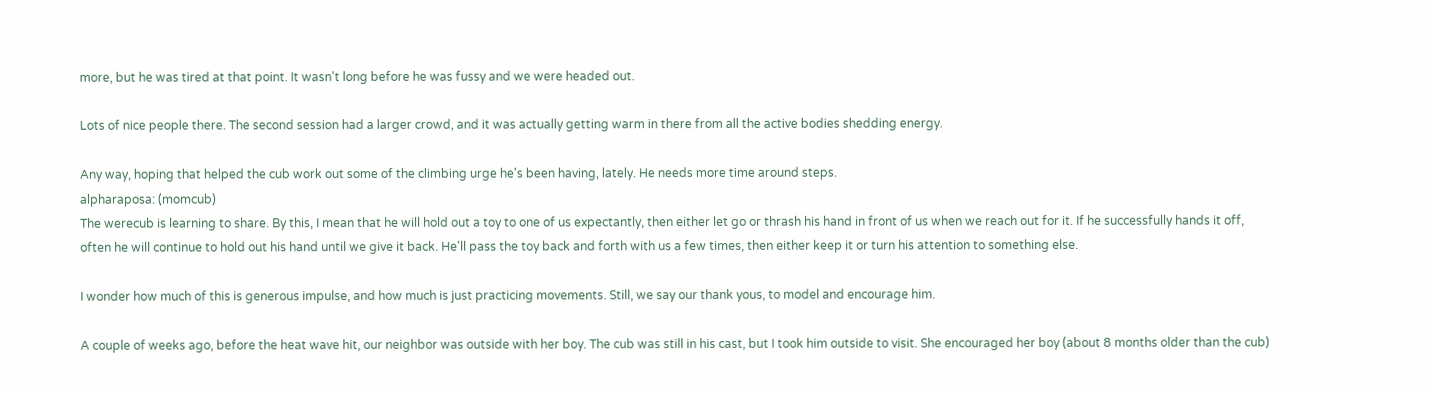more, but he was tired at that point. It wasn't long before he was fussy and we were headed out.

Lots of nice people there. The second session had a larger crowd, and it was actually getting warm in there from all the active bodies shedding energy.

Any way, hoping that helped the cub work out some of the climbing urge he's been having, lately. He needs more time around steps.
alpharaposa: (momcub)
The werecub is learning to share. By this, I mean that he will hold out a toy to one of us expectantly, then either let go or thrash his hand in front of us when we reach out for it. If he successfully hands it off, often he will continue to hold out his hand until we give it back. He'll pass the toy back and forth with us a few times, then either keep it or turn his attention to something else.

I wonder how much of this is generous impulse, and how much is just practicing movements. Still, we say our thank yous, to model and encourage him.

A couple of weeks ago, before the heat wave hit, our neighbor was outside with her boy. The cub was still in his cast, but I took him outside to visit. She encouraged her boy (about 8 months older than the cub)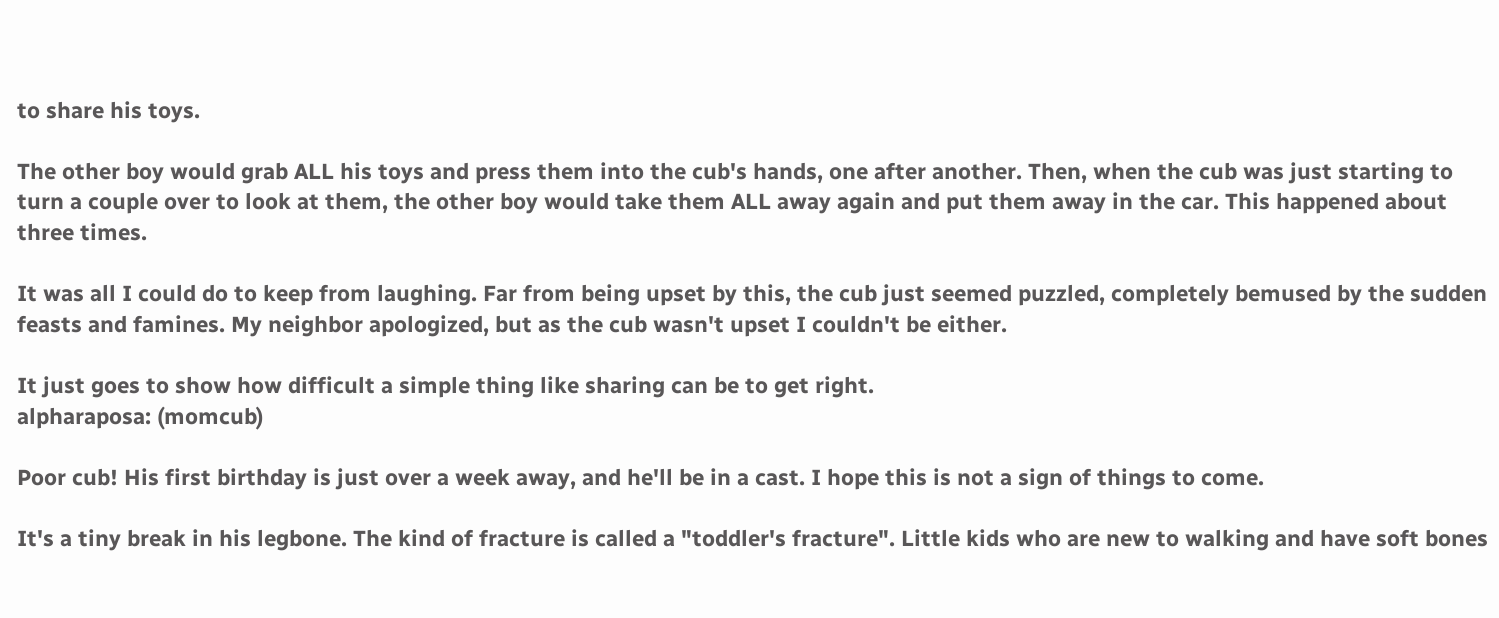to share his toys.

The other boy would grab ALL his toys and press them into the cub's hands, one after another. Then, when the cub was just starting to turn a couple over to look at them, the other boy would take them ALL away again and put them away in the car. This happened about three times.

It was all I could do to keep from laughing. Far from being upset by this, the cub just seemed puzzled, completely bemused by the sudden feasts and famines. My neighbor apologized, but as the cub wasn't upset I couldn't be either.

It just goes to show how difficult a simple thing like sharing can be to get right.
alpharaposa: (momcub)

Poor cub! His first birthday is just over a week away, and he'll be in a cast. I hope this is not a sign of things to come.

It's a tiny break in his legbone. The kind of fracture is called a "toddler's fracture". Little kids who are new to walking and have soft bones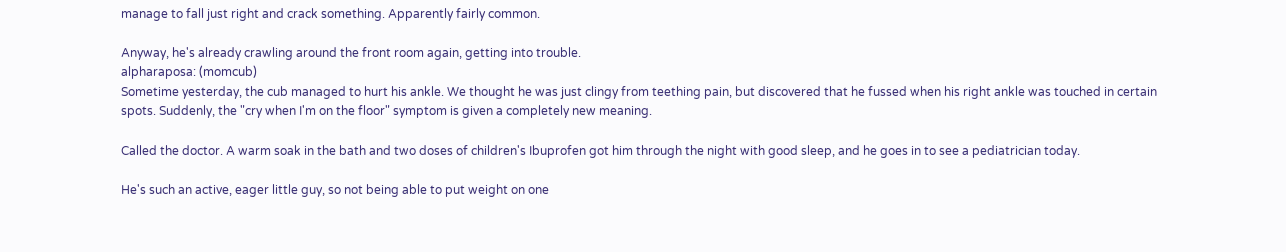manage to fall just right and crack something. Apparently fairly common.

Anyway, he's already crawling around the front room again, getting into trouble.
alpharaposa: (momcub)
Sometime yesterday, the cub managed to hurt his ankle. We thought he was just clingy from teething pain, but discovered that he fussed when his right ankle was touched in certain spots. Suddenly, the "cry when I'm on the floor" symptom is given a completely new meaning.

Called the doctor. A warm soak in the bath and two doses of children's Ibuprofen got him through the night with good sleep, and he goes in to see a pediatrician today.

He's such an active, eager little guy, so not being able to put weight on one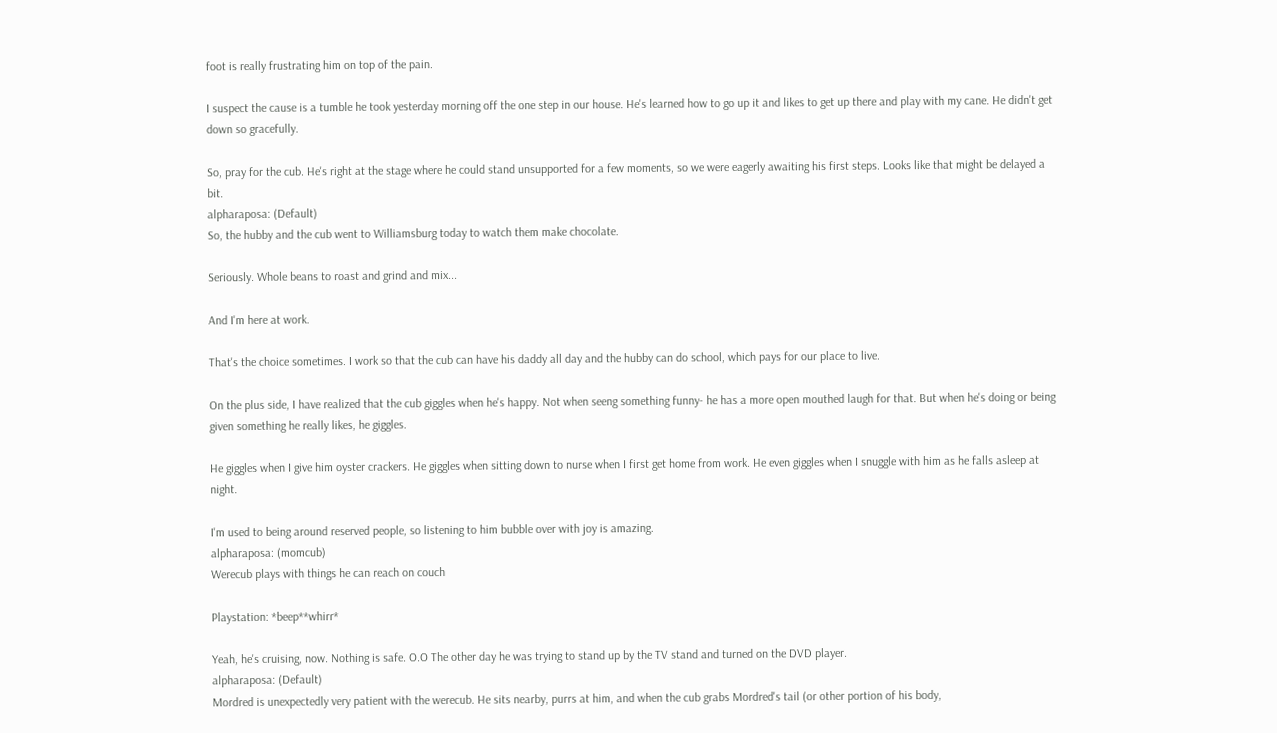foot is really frustrating him on top of the pain.

I suspect the cause is a tumble he took yesterday morning off the one step in our house. He's learned how to go up it and likes to get up there and play with my cane. He didn't get down so gracefully.

So, pray for the cub. He's right at the stage where he could stand unsupported for a few moments, so we were eagerly awaiting his first steps. Looks like that might be delayed a bit.
alpharaposa: (Default)
So, the hubby and the cub went to Williamsburg today to watch them make chocolate.

Seriously. Whole beans to roast and grind and mix...

And I'm here at work.

That's the choice sometimes. I work so that the cub can have his daddy all day and the hubby can do school, which pays for our place to live.

On the plus side, I have realized that the cub giggles when he's happy. Not when seeng something funny- he has a more open mouthed laugh for that. But when he's doing or being given something he really likes, he giggles.

He giggles when I give him oyster crackers. He giggles when sitting down to nurse when I first get home from work. He even giggles when I snuggle with him as he falls asleep at night.

I'm used to being around reserved people, so listening to him bubble over with joy is amazing.
alpharaposa: (momcub)
Werecub plays with things he can reach on couch

Playstation: *beep**whirr*

Yeah, he's cruising, now. Nothing is safe. O.O The other day he was trying to stand up by the TV stand and turned on the DVD player.
alpharaposa: (Default)
Mordred is unexpectedly very patient with the werecub. He sits nearby, purrs at him, and when the cub grabs Mordred's tail (or other portion of his body,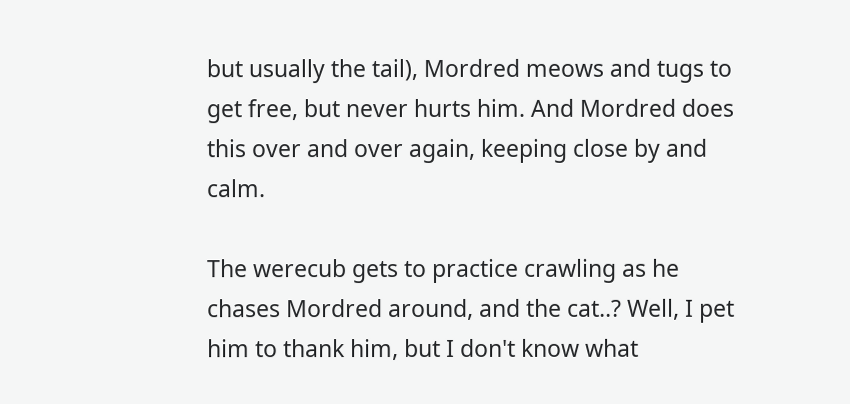but usually the tail), Mordred meows and tugs to get free, but never hurts him. And Mordred does this over and over again, keeping close by and calm.

The werecub gets to practice crawling as he chases Mordred around, and the cat..? Well, I pet him to thank him, but I don't know what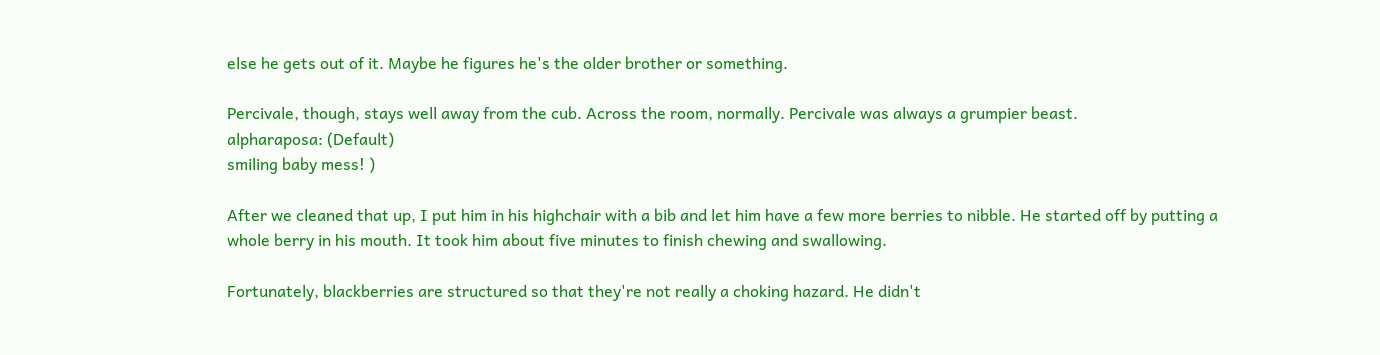else he gets out of it. Maybe he figures he's the older brother or something.

Percivale, though, stays well away from the cub. Across the room, normally. Percivale was always a grumpier beast.
alpharaposa: (Default)
smiling baby mess! )

After we cleaned that up, I put him in his highchair with a bib and let him have a few more berries to nibble. He started off by putting a whole berry in his mouth. It took him about five minutes to finish chewing and swallowing.

Fortunately, blackberries are structured so that they're not really a choking hazard. He didn't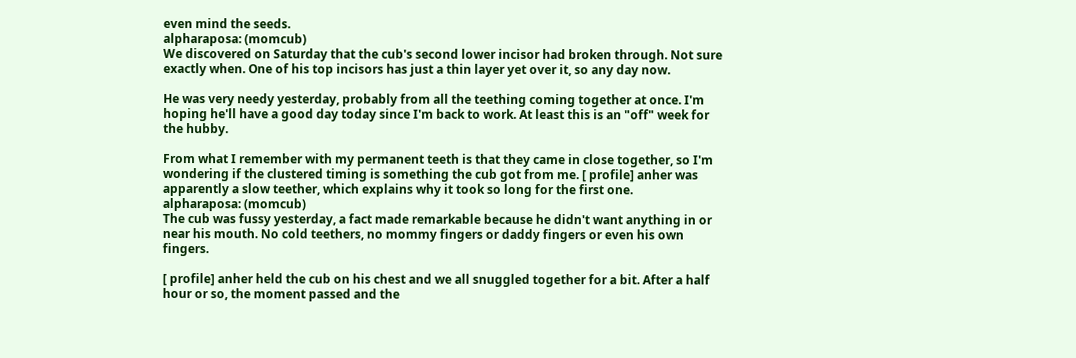even mind the seeds.
alpharaposa: (momcub)
We discovered on Saturday that the cub's second lower incisor had broken through. Not sure exactly when. One of his top incisors has just a thin layer yet over it, so any day now.

He was very needy yesterday, probably from all the teething coming together at once. I'm hoping he'll have a good day today since I'm back to work. At least this is an "off" week for the hubby.

From what I remember with my permanent teeth is that they came in close together, so I'm wondering if the clustered timing is something the cub got from me. [ profile] anher was apparently a slow teether, which explains why it took so long for the first one.
alpharaposa: (momcub)
The cub was fussy yesterday, a fact made remarkable because he didn't want anything in or near his mouth. No cold teethers, no mommy fingers or daddy fingers or even his own fingers.

[ profile] anher held the cub on his chest and we all snuggled together for a bit. After a half hour or so, the moment passed and the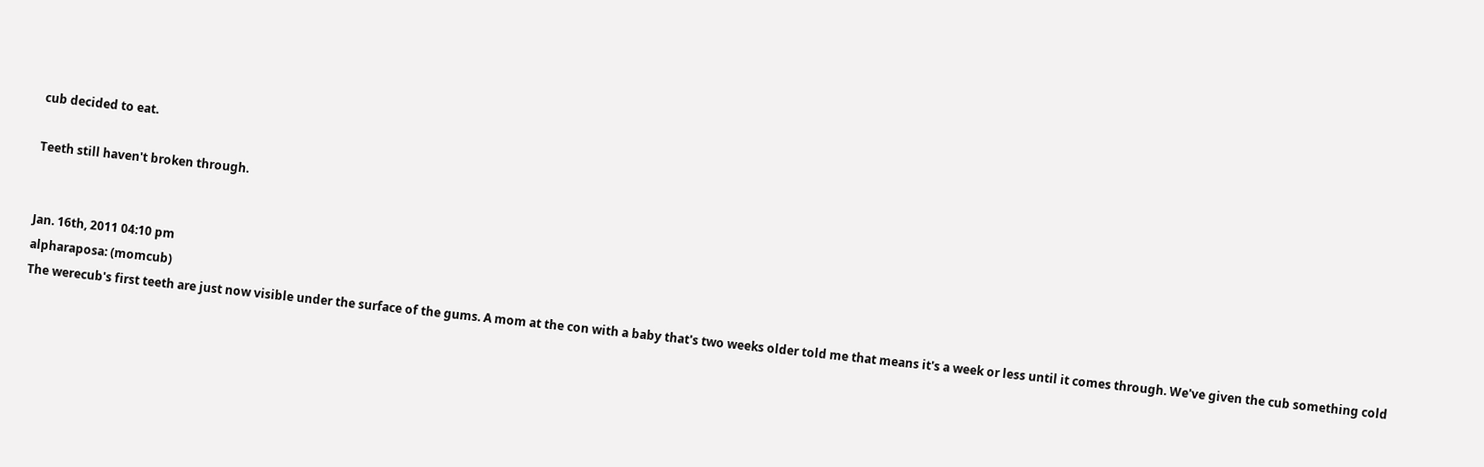cub decided to eat.

Teeth still haven't broken through.


Jan. 16th, 2011 04:10 pm
alpharaposa: (momcub)
The werecub's first teeth are just now visible under the surface of the gums. A mom at the con with a baby that's two weeks older told me that means it's a week or less until it comes through. We've given the cub something cold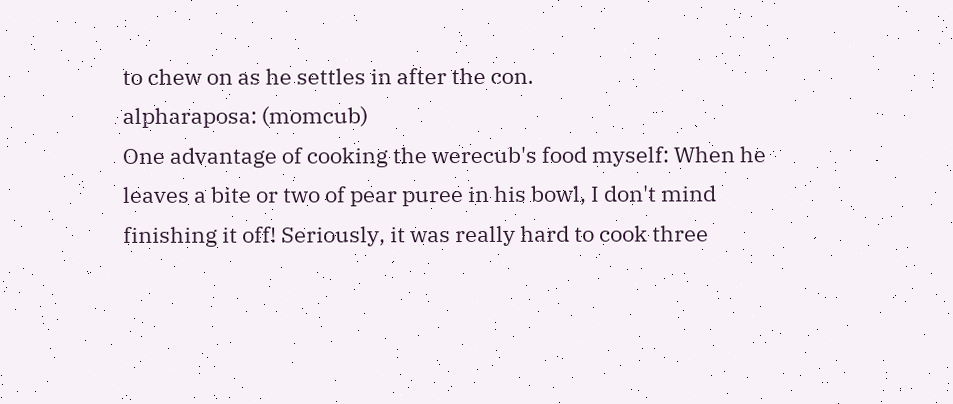to chew on as he settles in after the con.
alpharaposa: (momcub)
One advantage of cooking the werecub's food myself: When he leaves a bite or two of pear puree in his bowl, I don't mind finishing it off! Seriously, it was really hard to cook three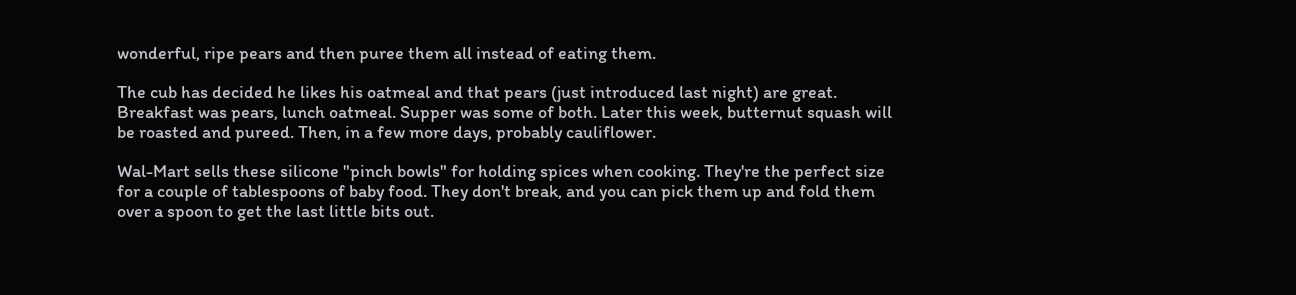wonderful, ripe pears and then puree them all instead of eating them.

The cub has decided he likes his oatmeal and that pears (just introduced last night) are great. Breakfast was pears, lunch oatmeal. Supper was some of both. Later this week, butternut squash will be roasted and pureed. Then, in a few more days, probably cauliflower.

Wal-Mart sells these silicone "pinch bowls" for holding spices when cooking. They're the perfect size for a couple of tablespoons of baby food. They don't break, and you can pick them up and fold them over a spoon to get the last little bits out.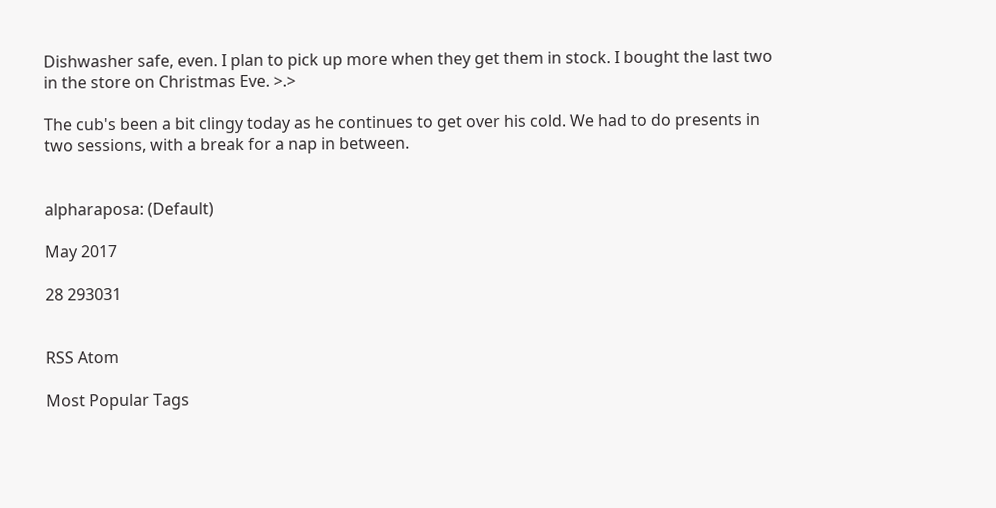Dishwasher safe, even. I plan to pick up more when they get them in stock. I bought the last two in the store on Christmas Eve. >.>

The cub's been a bit clingy today as he continues to get over his cold. We had to do presents in two sessions, with a break for a nap in between.


alpharaposa: (Default)

May 2017

28 293031


RSS Atom

Most Popular Tags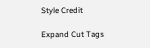Style Credit

Expand Cut Tags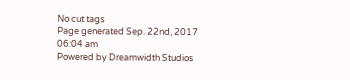No cut tags
Page generated Sep. 22nd, 2017 06:04 am
Powered by Dreamwidth Studios